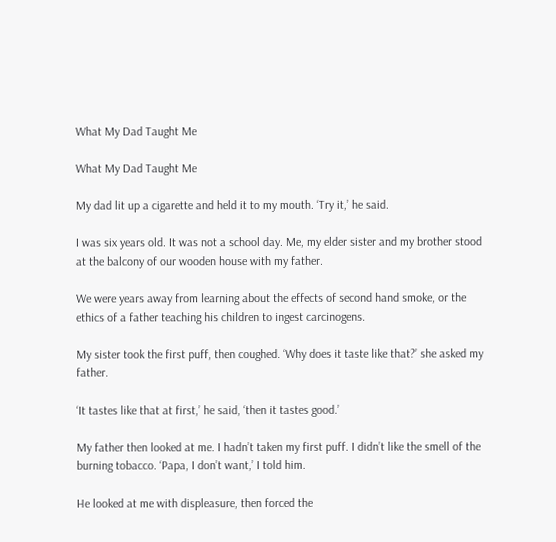What My Dad Taught Me

What My Dad Taught Me

My dad lit up a cigarette and held it to my mouth. ‘Try it,’ he said.

I was six years old. It was not a school day. Me, my elder sister and my brother stood at the balcony of our wooden house with my father.

We were years away from learning about the effects of second hand smoke, or the ethics of a father teaching his children to ingest carcinogens.

My sister took the first puff, then coughed. ‘Why does it taste like that?’ she asked my father.

‘It tastes like that at first,’ he said, ‘then it tastes good.’

My father then looked at me. I hadn’t taken my first puff. I didn’t like the smell of the burning tobacco. ‘Papa, I don’t want,’ I told him.

He looked at me with displeasure, then forced the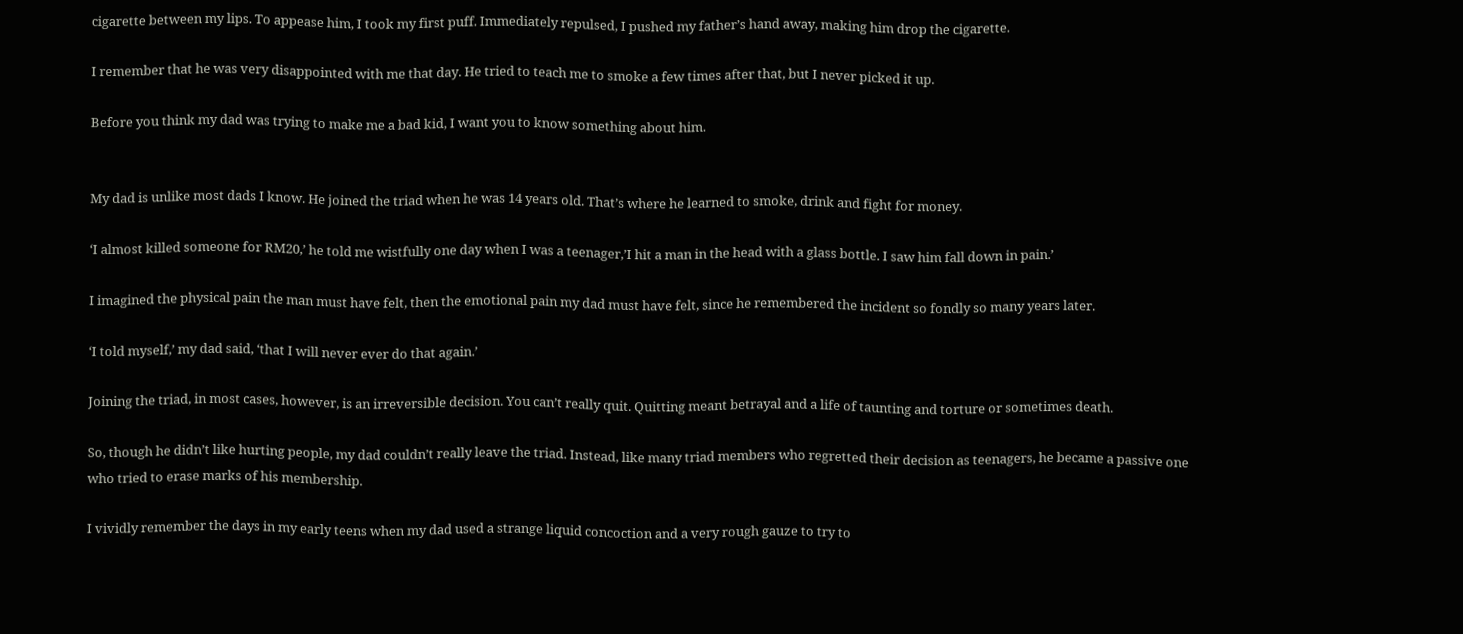cigarette between my lips. To appease him, I took my first puff. Immediately repulsed, I pushed my father’s hand away, making him drop the cigarette.

I remember that he was very disappointed with me that day. He tried to teach me to smoke a few times after that, but I never picked it up.

Before you think my dad was trying to make me a bad kid, I want you to know something about him.


My dad is unlike most dads I know. He joined the triad when he was 14 years old. That’s where he learned to smoke, drink and fight for money.

‘I almost killed someone for RM20,’ he told me wistfully one day when I was a teenager,’I hit a man in the head with a glass bottle. I saw him fall down in pain.’

I imagined the physical pain the man must have felt, then the emotional pain my dad must have felt, since he remembered the incident so fondly so many years later.

‘I told myself,’ my dad said, ‘that I will never ever do that again.’

Joining the triad, in most cases, however, is an irreversible decision. You can’t really quit. Quitting meant betrayal and a life of taunting and torture or sometimes death.

So, though he didn’t like hurting people, my dad couldn’t really leave the triad. Instead, like many triad members who regretted their decision as teenagers, he became a passive one who tried to erase marks of his membership.

I vividly remember the days in my early teens when my dad used a strange liquid concoction and a very rough gauze to try to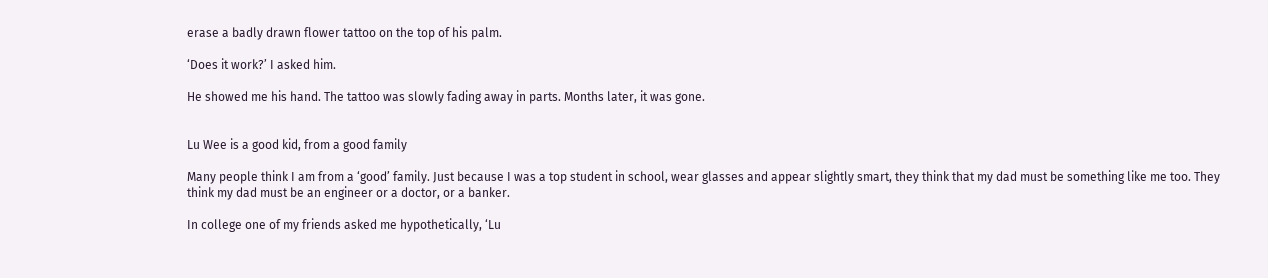erase a badly drawn flower tattoo on the top of his palm.

‘Does it work?’ I asked him.

He showed me his hand. The tattoo was slowly fading away in parts. Months later, it was gone.


Lu Wee is a good kid, from a good family

Many people think I am from a ‘good’ family. Just because I was a top student in school, wear glasses and appear slightly smart, they think that my dad must be something like me too. They think my dad must be an engineer or a doctor, or a banker.

In college one of my friends asked me hypothetically, ‘Lu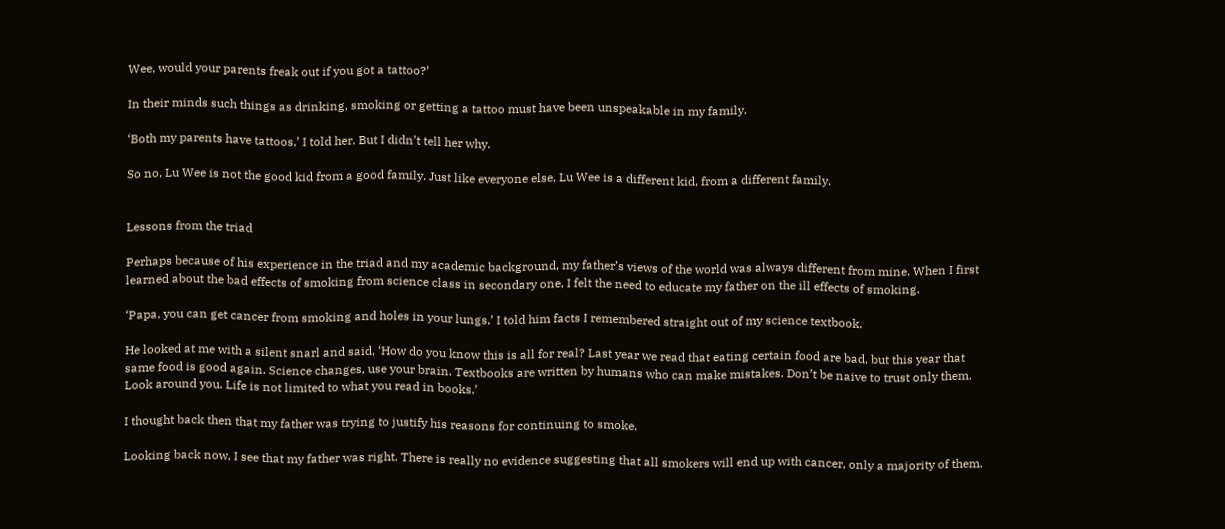Wee, would your parents freak out if you got a tattoo?’

In their minds such things as drinking, smoking or getting a tattoo must have been unspeakable in my family.

‘Both my parents have tattoos,’ I told her. But I didn’t tell her why.

So no, Lu Wee is not the good kid from a good family. Just like everyone else, Lu Wee is a different kid, from a different family.


Lessons from the triad

Perhaps because of his experience in the triad and my academic background, my father’s views of the world was always different from mine. When I first learned about the bad effects of smoking from science class in secondary one, I felt the need to educate my father on the ill effects of smoking.

‘Papa, you can get cancer from smoking and holes in your lungs,’ I told him facts I remembered straight out of my science textbook.

He looked at me with a silent snarl and said, ‘How do you know this is all for real? Last year we read that eating certain food are bad, but this year that same food is good again. Science changes, use your brain. Textbooks are written by humans who can make mistakes. Don’t be naive to trust only them. Look around you. Life is not limited to what you read in books.’

I thought back then that my father was trying to justify his reasons for continuing to smoke.

Looking back now, I see that my father was right. There is really no evidence suggesting that all smokers will end up with cancer, only a majority of them.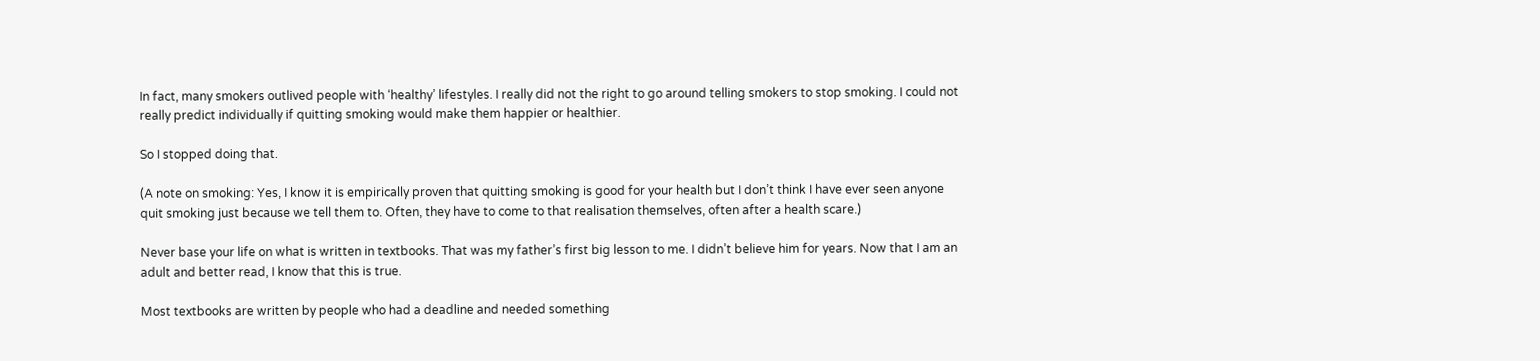In fact, many smokers outlived people with ‘healthy’ lifestyles. I really did not the right to go around telling smokers to stop smoking. I could not really predict individually if quitting smoking would make them happier or healthier.

So I stopped doing that.

(A note on smoking: Yes, I know it is empirically proven that quitting smoking is good for your health but I don’t think I have ever seen anyone quit smoking just because we tell them to. Often, they have to come to that realisation themselves, often after a health scare.)

Never base your life on what is written in textbooks. That was my father’s first big lesson to me. I didn’t believe him for years. Now that I am an adult and better read, I know that this is true.

Most textbooks are written by people who had a deadline and needed something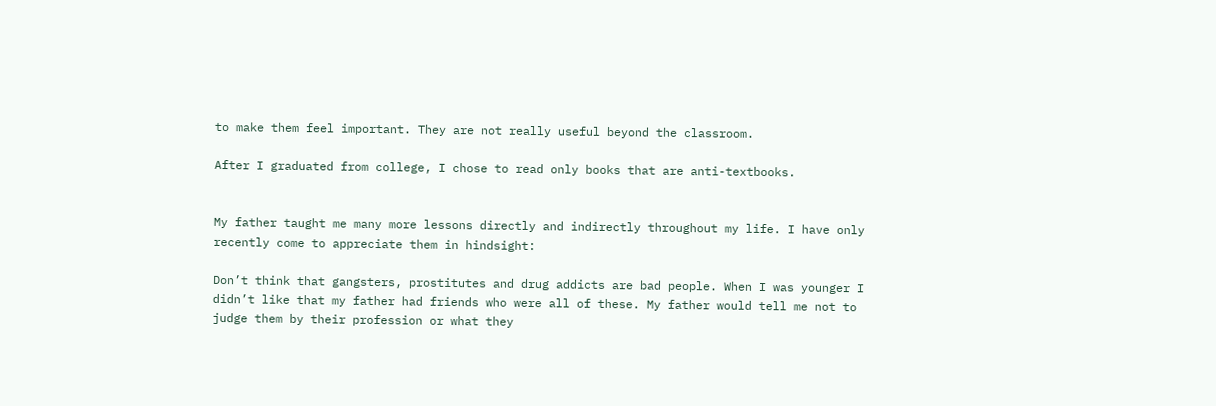to make them feel important. They are not really useful beyond the classroom.

After I graduated from college, I chose to read only books that are anti-textbooks.


My father taught me many more lessons directly and indirectly throughout my life. I have only recently come to appreciate them in hindsight:

Don’t think that gangsters, prostitutes and drug addicts are bad people. When I was younger I didn’t like that my father had friends who were all of these. My father would tell me not to judge them by their profession or what they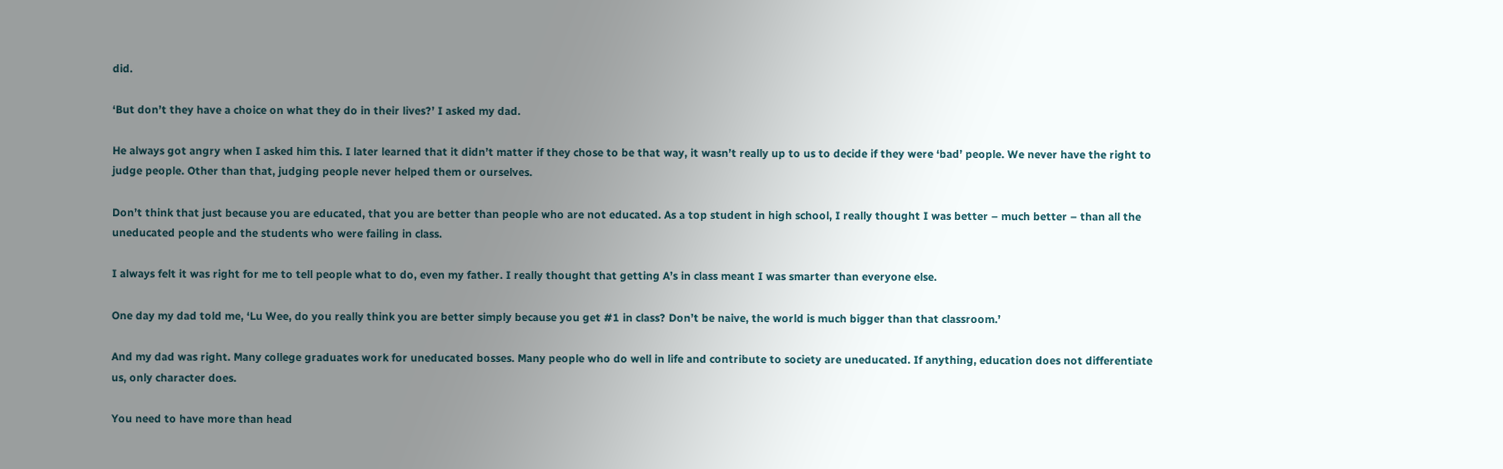did.

‘But don’t they have a choice on what they do in their lives?’ I asked my dad.

He always got angry when I asked him this. I later learned that it didn’t matter if they chose to be that way, it wasn’t really up to us to decide if they were ‘bad’ people. We never have the right to judge people. Other than that, judging people never helped them or ourselves.

Don’t think that just because you are educated, that you are better than people who are not educated. As a top student in high school, I really thought I was better – much better – than all the uneducated people and the students who were failing in class.

I always felt it was right for me to tell people what to do, even my father. I really thought that getting A’s in class meant I was smarter than everyone else.

One day my dad told me, ‘Lu Wee, do you really think you are better simply because you get #1 in class? Don’t be naive, the world is much bigger than that classroom.’

And my dad was right. Many college graduates work for uneducated bosses. Many people who do well in life and contribute to society are uneducated. If anything, education does not differentiate us, only character does.

You need to have more than head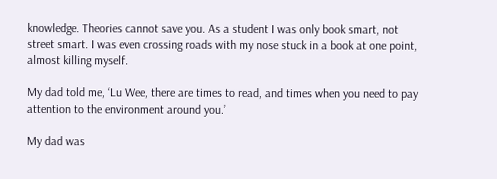knowledge. Theories cannot save you. As a student I was only book smart, not street smart. I was even crossing roads with my nose stuck in a book at one point, almost killing myself.

My dad told me, ‘Lu Wee, there are times to read, and times when you need to pay attention to the environment around you.’

My dad was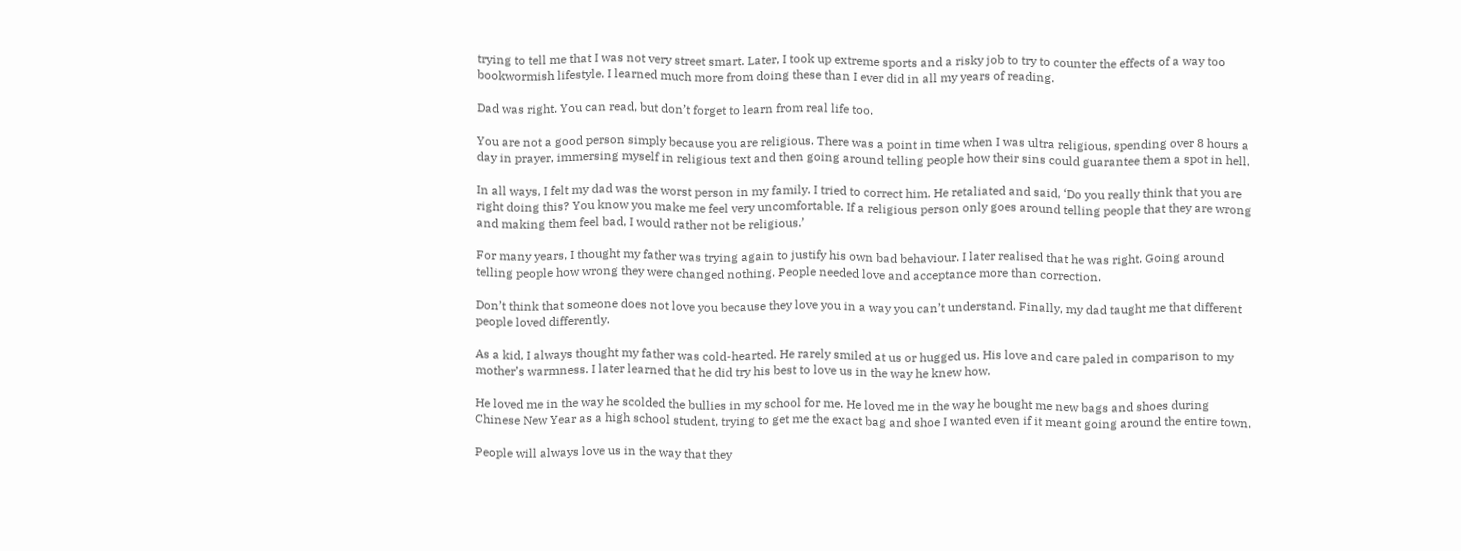trying to tell me that I was not very street smart. Later, I took up extreme sports and a risky job to try to counter the effects of a way too bookwormish lifestyle. I learned much more from doing these than I ever did in all my years of reading.

Dad was right. You can read, but don’t forget to learn from real life too.

You are not a good person simply because you are religious. There was a point in time when I was ultra religious, spending over 8 hours a day in prayer, immersing myself in religious text and then going around telling people how their sins could guarantee them a spot in hell.

In all ways, I felt my dad was the worst person in my family. I tried to correct him. He retaliated and said, ‘Do you really think that you are right doing this? You know you make me feel very uncomfortable. If a religious person only goes around telling people that they are wrong and making them feel bad, I would rather not be religious.’

For many years, I thought my father was trying again to justify his own bad behaviour. I later realised that he was right. Going around telling people how wrong they were changed nothing. People needed love and acceptance more than correction.

Don’t think that someone does not love you because they love you in a way you can’t understand. Finally, my dad taught me that different people loved differently.

As a kid, I always thought my father was cold-hearted. He rarely smiled at us or hugged us. His love and care paled in comparison to my mother’s warmness. I later learned that he did try his best to love us in the way he knew how.

He loved me in the way he scolded the bullies in my school for me. He loved me in the way he bought me new bags and shoes during Chinese New Year as a high school student, trying to get me the exact bag and shoe I wanted even if it meant going around the entire town.

People will always love us in the way that they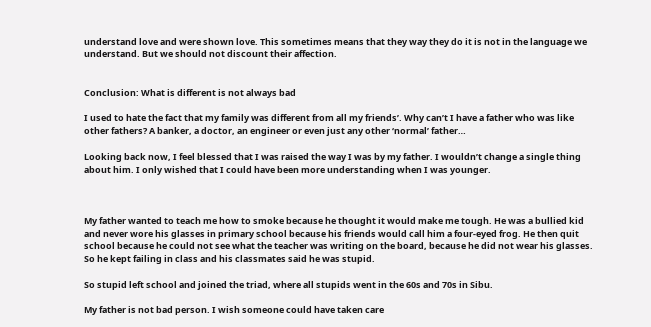understand love and were shown love. This sometimes means that they way they do it is not in the language we understand. But we should not discount their affection.


Conclusion: What is different is not always bad

I used to hate the fact that my family was different from all my friends’. Why can’t I have a father who was like other fathers? A banker, a doctor, an engineer or even just any other ‘normal’ father…

Looking back now, I feel blessed that I was raised the way I was by my father. I wouldn’t change a single thing about him. I only wished that I could have been more understanding when I was younger.



My father wanted to teach me how to smoke because he thought it would make me tough. He was a bullied kid and never wore his glasses in primary school because his friends would call him a four-eyed frog. He then quit school because he could not see what the teacher was writing on the board, because he did not wear his glasses. So he kept failing in class and his classmates said he was stupid.

So stupid left school and joined the triad, where all stupids went in the 60s and 70s in Sibu.

My father is not bad person. I wish someone could have taken care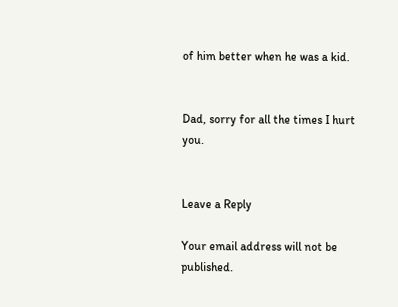of him better when he was a kid.


Dad, sorry for all the times I hurt you.


Leave a Reply

Your email address will not be published.